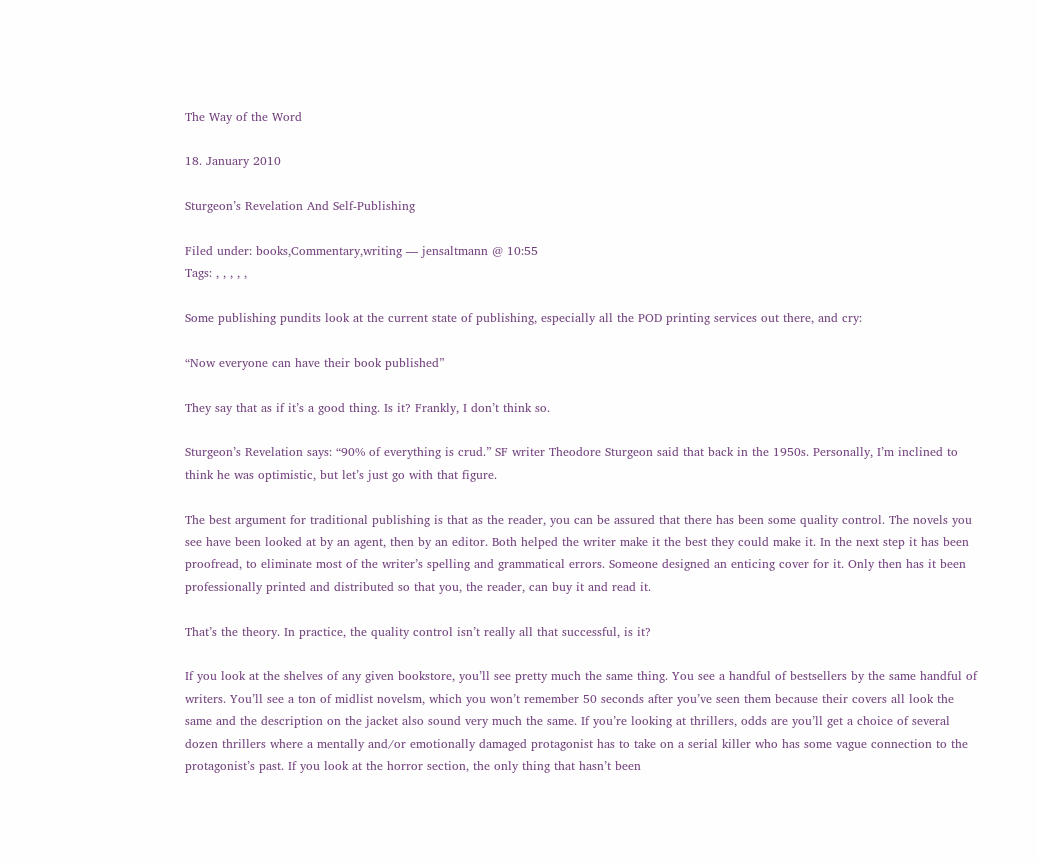The Way of the Word

18. January 2010

Sturgeon’s Revelation And Self-Publishing

Filed under: books,Commentary,writing — jensaltmann @ 10:55
Tags: , , , , ,

Some publishing pundits look at the current state of publishing, especially all the POD printing services out there, and cry:

“Now everyone can have their book published”

They say that as if it’s a good thing. Is it? Frankly, I don’t think so.

Sturgeon’s Revelation says: “90% of everything is crud.” SF writer Theodore Sturgeon said that back in the 1950s. Personally, I’m inclined to think he was optimistic, but let’s just go with that figure.

The best argument for traditional publishing is that as the reader, you can be assured that there has been some quality control. The novels you see have been looked at by an agent, then by an editor. Both helped the writer make it the best they could make it. In the next step it has been proofread, to eliminate most of the writer’s spelling and grammatical errors. Someone designed an enticing cover for it. Only then has it been professionally printed and distributed so that you, the reader, can buy it and read it.

That’s the theory. In practice, the quality control isn’t really all that successful, is it?

If you look at the shelves of any given bookstore, you’ll see pretty much the same thing. You see a handful of bestsellers by the same handful of writers. You’ll see a ton of midlist novelsm, which you won’t remember 50 seconds after you’ve seen them because their covers all look the same and the description on the jacket also sound very much the same. If you’re looking at thrillers, odds are you’ll get a choice of several dozen thrillers where a mentally and/or emotionally damaged protagonist has to take on a serial killer who has some vague connection to the protagonist’s past. If you look at the horror section, the only thing that hasn’t been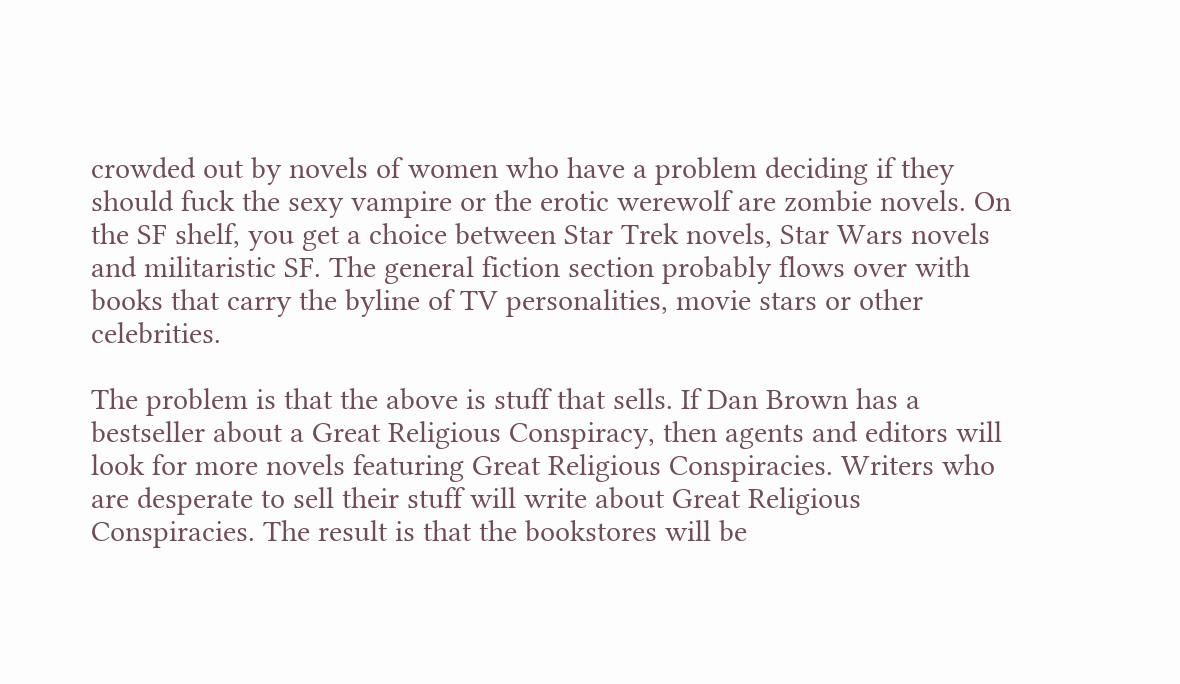crowded out by novels of women who have a problem deciding if they should fuck the sexy vampire or the erotic werewolf are zombie novels. On the SF shelf, you get a choice between Star Trek novels, Star Wars novels and militaristic SF. The general fiction section probably flows over with books that carry the byline of TV personalities, movie stars or other celebrities.

The problem is that the above is stuff that sells. If Dan Brown has a bestseller about a Great Religious Conspiracy, then agents and editors will look for more novels featuring Great Religious Conspiracies. Writers who are desperate to sell their stuff will write about Great Religious Conspiracies. The result is that the bookstores will be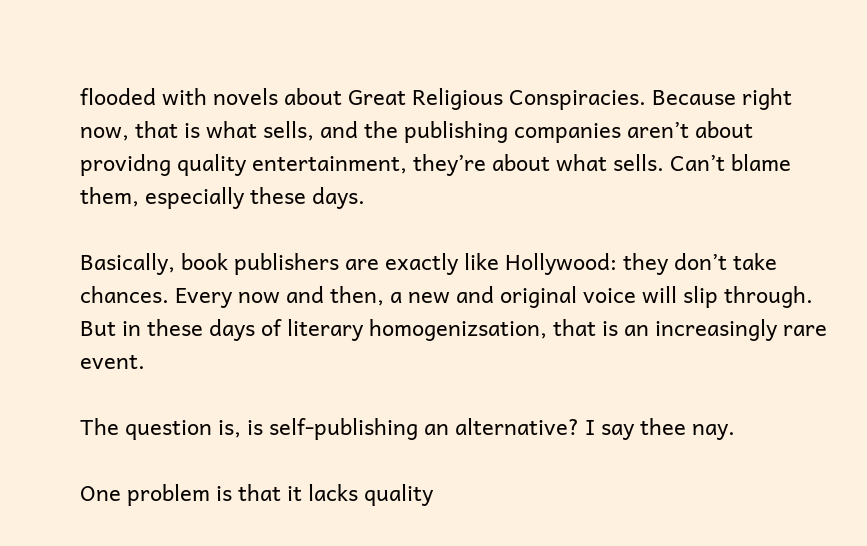flooded with novels about Great Religious Conspiracies. Because right now, that is what sells, and the publishing companies aren’t about providng quality entertainment, they’re about what sells. Can’t blame them, especially these days.

Basically, book publishers are exactly like Hollywood: they don’t take chances. Every now and then, a new and original voice will slip through. But in these days of literary homogenizsation, that is an increasingly rare event.

The question is, is self-publishing an alternative? I say thee nay.

One problem is that it lacks quality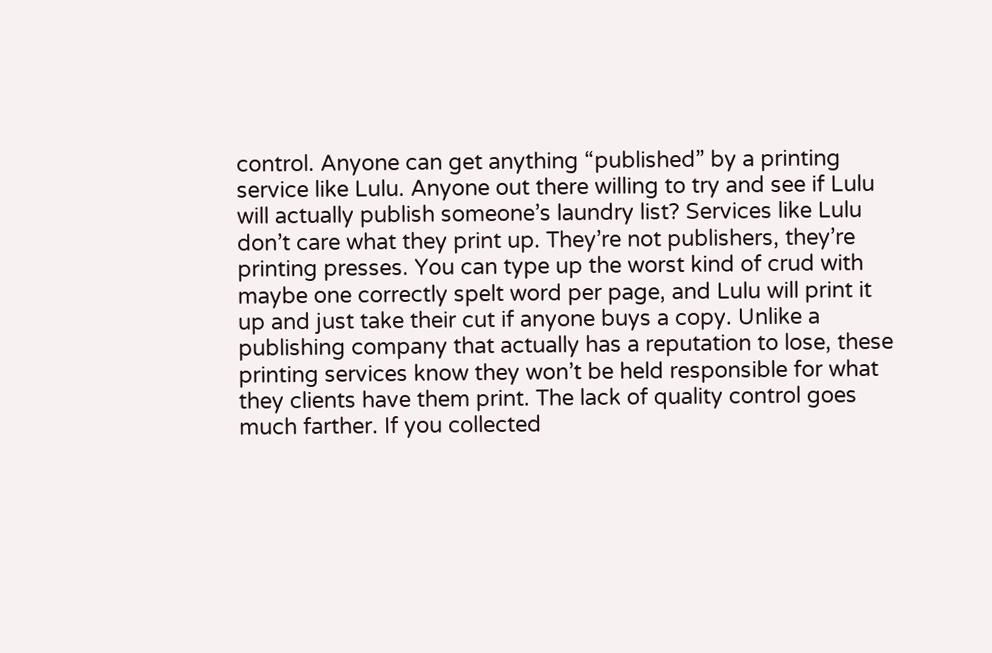control. Anyone can get anything “published” by a printing service like Lulu. Anyone out there willing to try and see if Lulu will actually publish someone’s laundry list? Services like Lulu don’t care what they print up. They’re not publishers, they’re printing presses. You can type up the worst kind of crud with maybe one correctly spelt word per page, and Lulu will print it up and just take their cut if anyone buys a copy. Unlike a publishing company that actually has a reputation to lose, these printing services know they won’t be held responsible for what they clients have them print. The lack of quality control goes much farther. If you collected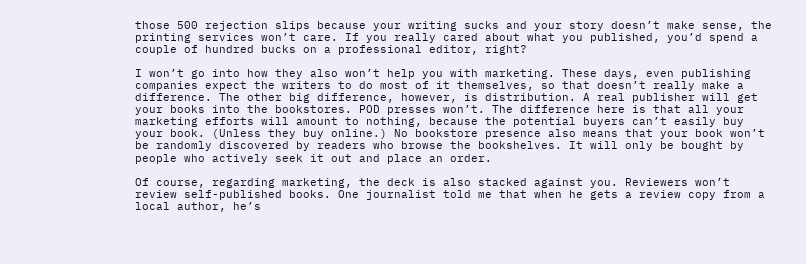those 500 rejection slips because your writing sucks and your story doesn’t make sense, the printing services won’t care. If you really cared about what you published, you’d spend a couple of hundred bucks on a professional editor, right?

I won’t go into how they also won’t help you with marketing. These days, even publishing companies expect the writers to do most of it themselves, so that doesn’t really make a difference. The other big difference, however, is distribution. A real publisher will get your books into the bookstores. POD presses won’t. The difference here is that all your marketing efforts will amount to nothing, because the potential buyers can’t easily buy your book. (Unless they buy online.) No bookstore presence also means that your book won’t be randomly discovered by readers who browse the bookshelves. It will only be bought by people who actively seek it out and place an order.

Of course, regarding marketing, the deck is also stacked against you. Reviewers won’t review self-published books. One journalist told me that when he gets a review copy from a local author, he’s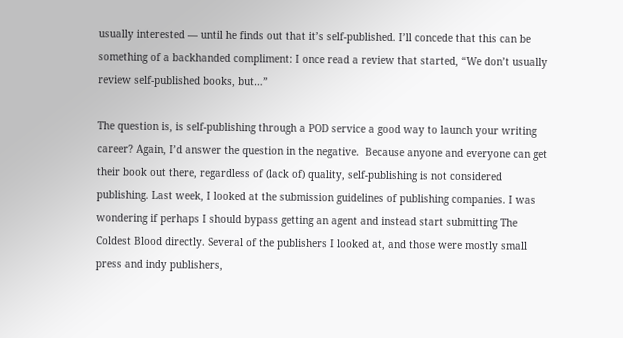usually interested — until he finds out that it’s self-published. I’ll concede that this can be something of a backhanded compliment: I once read a review that started, “We don’t usually review self-published books, but…”

The question is, is self-publishing through a POD service a good way to launch your writing career? Again, I’d answer the question in the negative.  Because anyone and everyone can get their book out there, regardless of (lack of) quality, self-publishing is not considered publishing. Last week, I looked at the submission guidelines of publishing companies. I was wondering if perhaps I should bypass getting an agent and instead start submitting The Coldest Blood directly. Several of the publishers I looked at, and those were mostly small press and indy publishers,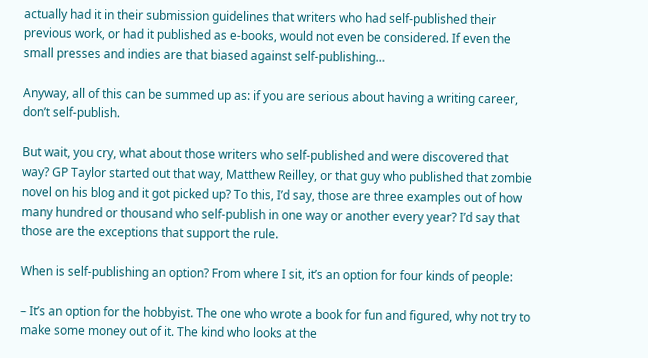actually had it in their submission guidelines that writers who had self-published their previous work, or had it published as e-books, would not even be considered. If even the small presses and indies are that biased against self-publishing…

Anyway, all of this can be summed up as: if you are serious about having a writing career, don’t self-publish.

But wait, you cry, what about those writers who self-published and were discovered that way? GP Taylor started out that way, Matthew Reilley, or that guy who published that zombie novel on his blog and it got picked up? To this, I’d say, those are three examples out of how many hundred or thousand who self-publish in one way or another every year? I’d say that those are the exceptions that support the rule.

When is self-publishing an option? From where I sit, it’s an option for four kinds of people:

– It’s an option for the hobbyist. The one who wrote a book for fun and figured, why not try to make some money out of it. The kind who looks at the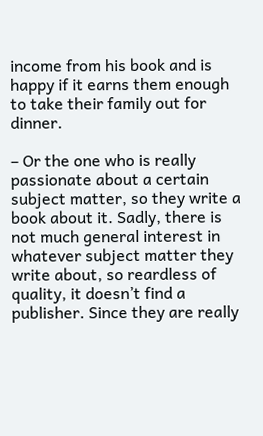income from his book and is happy if it earns them enough to take their family out for dinner.

– Or the one who is really passionate about a certain subject matter, so they write a book about it. Sadly, there is not much general interest in whatever subject matter they write about, so reardless of quality, it doesn’t find a publisher. Since they are really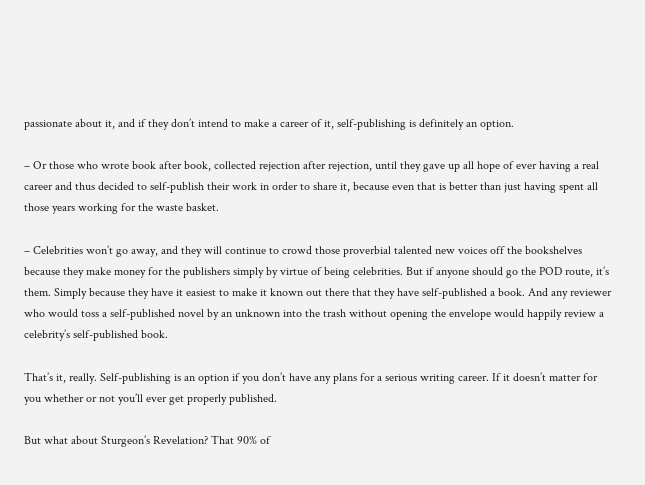passionate about it, and if they don’t intend to make a career of it, self-publishing is definitely an option.

– Or those who wrote book after book, collected rejection after rejection, until they gave up all hope of ever having a real career and thus decided to self-publish their work in order to share it, because even that is better than just having spent all those years working for the waste basket.

– Celebrities won’t go away, and they will continue to crowd those proverbial talented new voices off the bookshelves because they make money for the publishers simply by virtue of being celebrities. But if anyone should go the POD route, it’s them. Simply because they have it easiest to make it known out there that they have self-published a book. And any reviewer who would toss a self-published novel by an unknown into the trash without opening the envelope would happily review a celebrity’s self-published book.

That’s it, really. Self-publishing is an option if you don’t have any plans for a serious writing career. If it doesn’t matter for you whether or not you’ll ever get properly published.

But what about Sturgeon’s Revelation? That 90% of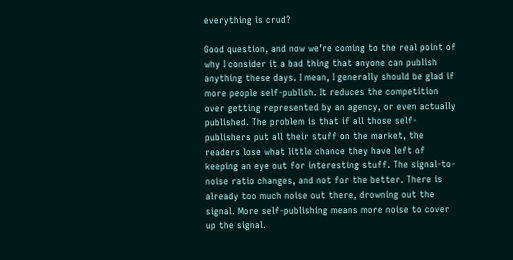everything is crud?

Good question, and now we’re coming to the real point of why I consider it a bad thing that anyone can publish anything these days. I mean, I generally should be glad if more people self-publish. It reduces the competition over getting represented by an agency, or even actually published. The problem is that if all those self-publishers put all their stuff on the market, the readers lose what little chance they have left of keeping an eye out for interesting stuff. The signal-to-noise ratio changes, and not for the better. There is already too much noise out there, drowning out the signal. More self-publishing means more noise to cover up the signal.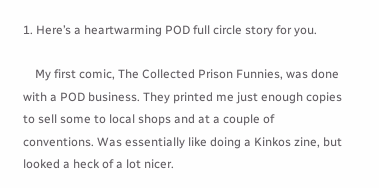1. Here’s a heartwarming POD full circle story for you.

    My first comic, The Collected Prison Funnies, was done with a POD business. They printed me just enough copies to sell some to local shops and at a couple of conventions. Was essentially like doing a Kinkos zine, but looked a heck of a lot nicer.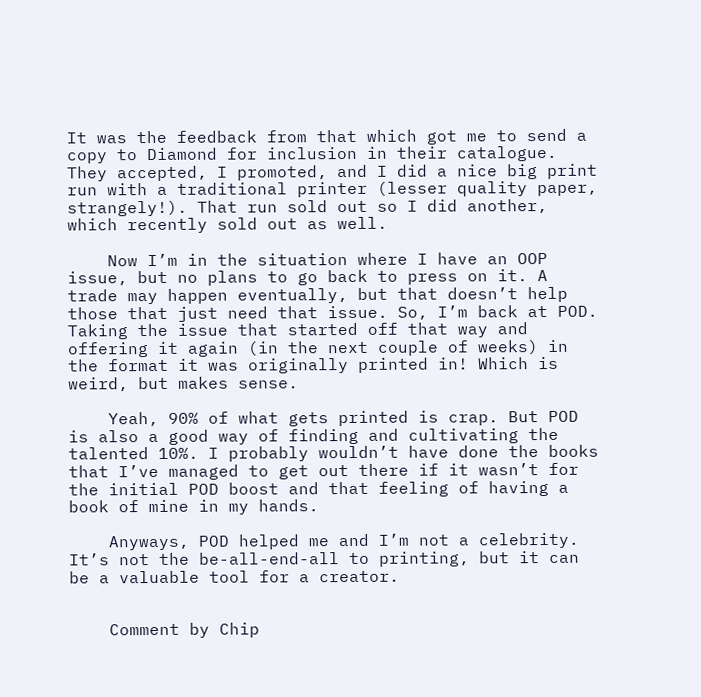It was the feedback from that which got me to send a copy to Diamond for inclusion in their catalogue. They accepted, I promoted, and I did a nice big print run with a traditional printer (lesser quality paper, strangely!). That run sold out so I did another, which recently sold out as well.

    Now I’m in the situation where I have an OOP issue, but no plans to go back to press on it. A trade may happen eventually, but that doesn’t help those that just need that issue. So, I’m back at POD. Taking the issue that started off that way and offering it again (in the next couple of weeks) in the format it was originally printed in! Which is weird, but makes sense.

    Yeah, 90% of what gets printed is crap. But POD is also a good way of finding and cultivating the talented 10%. I probably wouldn’t have done the books that I’ve managed to get out there if it wasn’t for the initial POD boost and that feeling of having a book of mine in my hands.

    Anyways, POD helped me and I’m not a celebrity. It’s not the be-all-end-all to printing, but it can be a valuable tool for a creator.


    Comment by Chip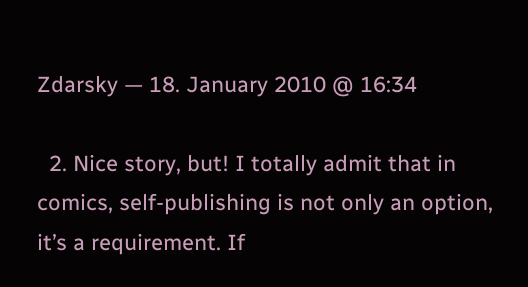Zdarsky — 18. January 2010 @ 16:34

  2. Nice story, but! I totally admit that in comics, self-publishing is not only an option, it’s a requirement. If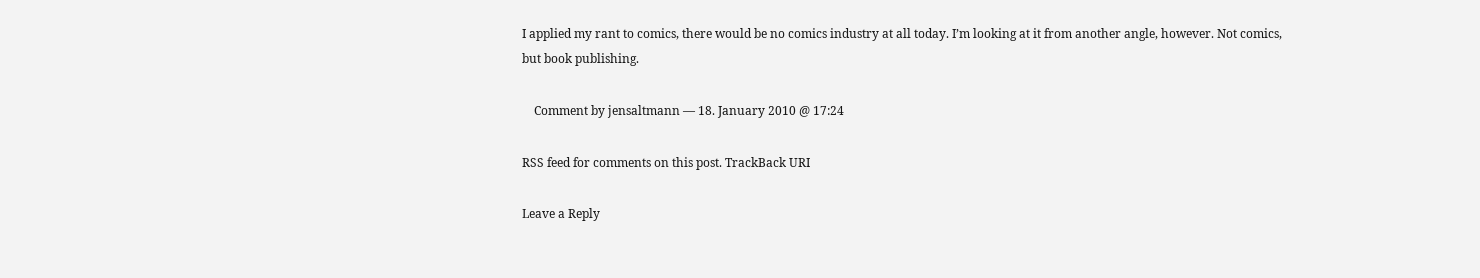I applied my rant to comics, there would be no comics industry at all today. I’m looking at it from another angle, however. Not comics, but book publishing.

    Comment by jensaltmann — 18. January 2010 @ 17:24

RSS feed for comments on this post. TrackBack URI

Leave a Reply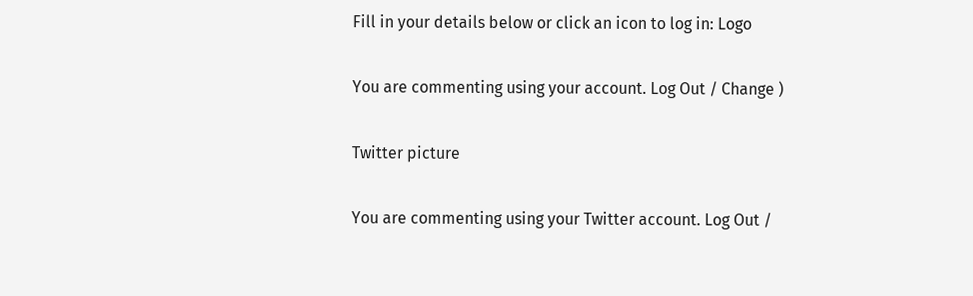Fill in your details below or click an icon to log in: Logo

You are commenting using your account. Log Out / Change )

Twitter picture

You are commenting using your Twitter account. Log Out /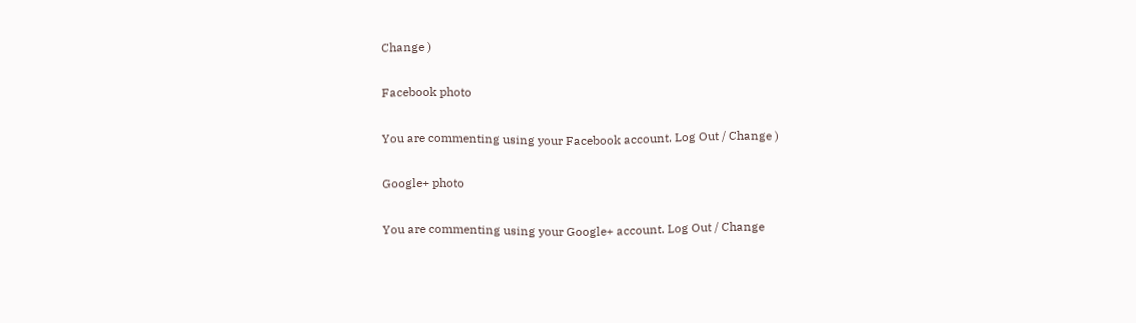Change )

Facebook photo

You are commenting using your Facebook account. Log Out / Change )

Google+ photo

You are commenting using your Google+ account. Log Out / Change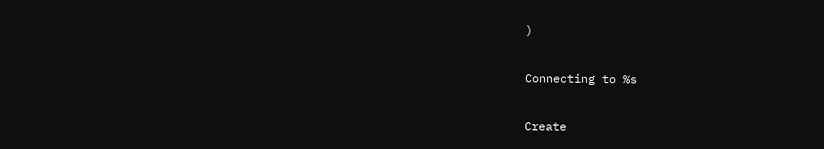)

Connecting to %s

Create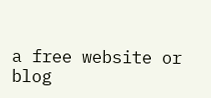a free website or blog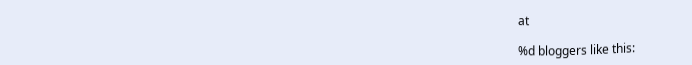at

%d bloggers like this: